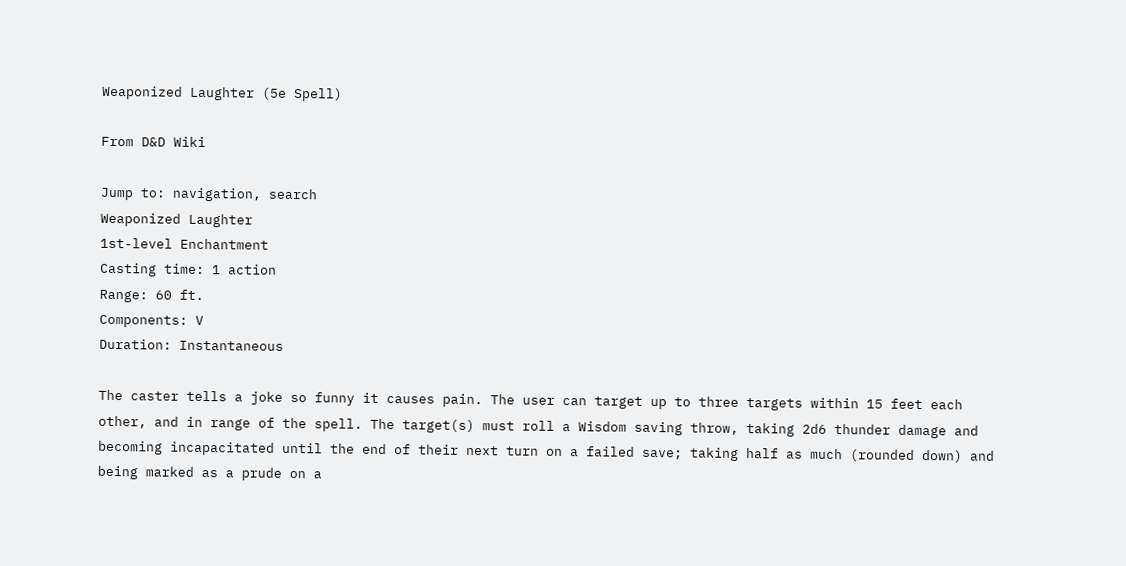Weaponized Laughter (5e Spell)

From D&D Wiki

Jump to: navigation, search
Weaponized Laughter
1st-level Enchantment
Casting time: 1 action
Range: 60 ft.
Components: V
Duration: Instantaneous

The caster tells a joke so funny it causes pain. The user can target up to three targets within 15 feet each other, and in range of the spell. The target(s) must roll a Wisdom saving throw, taking 2d6 thunder damage and becoming incapacitated until the end of their next turn on a failed save; taking half as much (rounded down) and being marked as a prude on a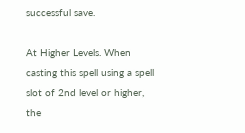successful save.

At Higher Levels. When casting this spell using a spell slot of 2nd level or higher, the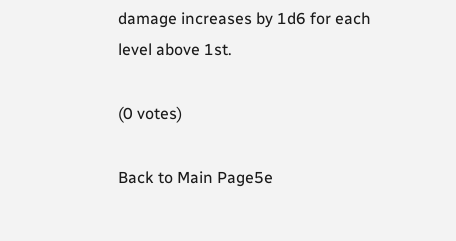damage increases by 1d6 for each level above 1st.

(0 votes)

Back to Main Page5e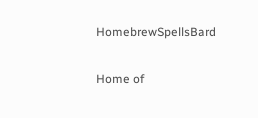HomebrewSpellsBard

Home of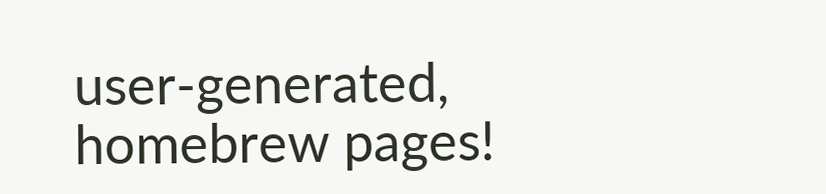user-generated,
homebrew pages!